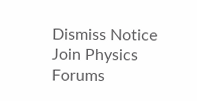Dismiss Notice
Join Physics Forums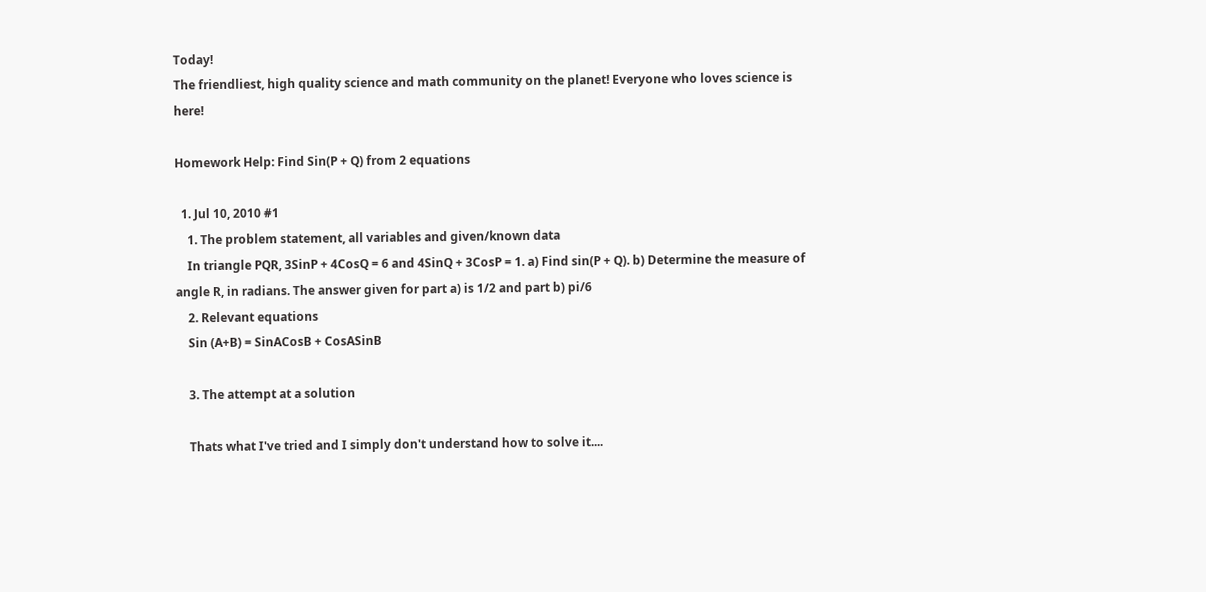Today!
The friendliest, high quality science and math community on the planet! Everyone who loves science is here!

Homework Help: Find Sin(P + Q) from 2 equations

  1. Jul 10, 2010 #1
    1. The problem statement, all variables and given/known data
    In triangle PQR, 3SinP + 4CosQ = 6 and 4SinQ + 3CosP = 1. a) Find sin(P + Q). b) Determine the measure of angle R, in radians. The answer given for part a) is 1/2 and part b) pi/6
    2. Relevant equations
    Sin (A+B) = SinACosB + CosASinB

    3. The attempt at a solution

    Thats what I've tried and I simply don't understand how to solve it....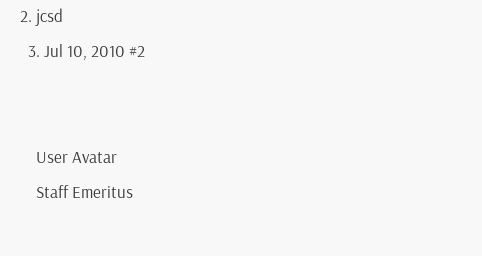2. jcsd
  3. Jul 10, 2010 #2


    User Avatar
    Staff Emeritus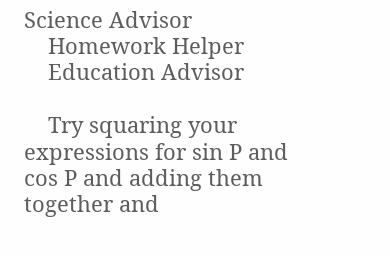Science Advisor
    Homework Helper
    Education Advisor

    Try squaring your expressions for sin P and cos P and adding them together and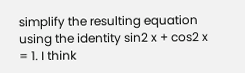simplify the resulting equation using the identity sin2 x + cos2 x = 1. I think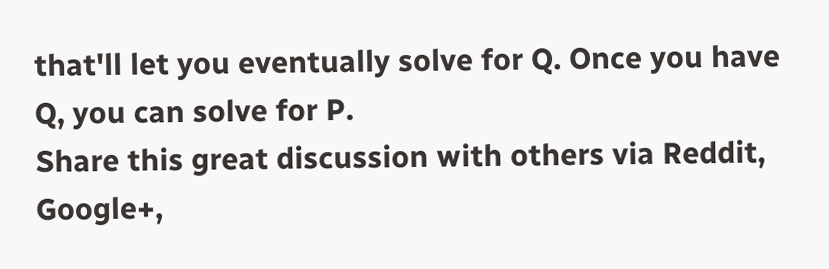that'll let you eventually solve for Q. Once you have Q, you can solve for P.
Share this great discussion with others via Reddit, Google+,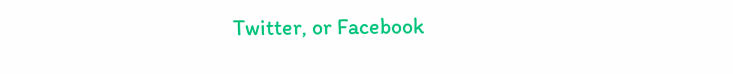Twitter, or Facebook